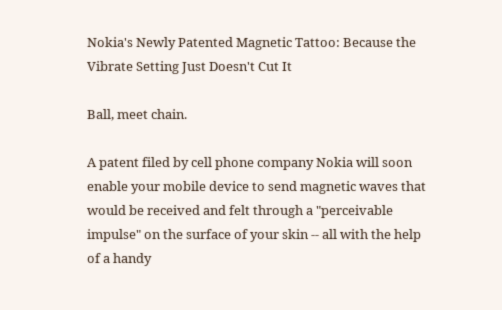Nokia's Newly Patented Magnetic Tattoo: Because the Vibrate Setting Just Doesn't Cut It

Ball, meet chain.

A patent filed by cell phone company Nokia will soon enable your mobile device to send magnetic waves that would be received and felt through a "perceivable impulse" on the surface of your skin -- all with the help of a handy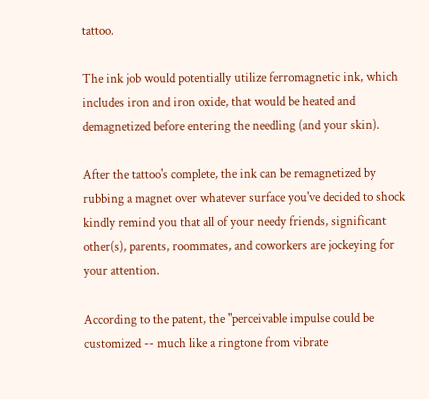tattoo.

The ink job would potentially utilize ferromagnetic ink, which includes iron and iron oxide, that would be heated and demagnetized before entering the needling (and your skin).

After the tattoo's complete, the ink can be remagnetized by rubbing a magnet over whatever surface you've decided to shock kindly remind you that all of your needy friends, significant other(s), parents, roommates, and coworkers are jockeying for your attention.

According to the patent, the "perceivable impulse could be customized -- much like a ringtone from vibrate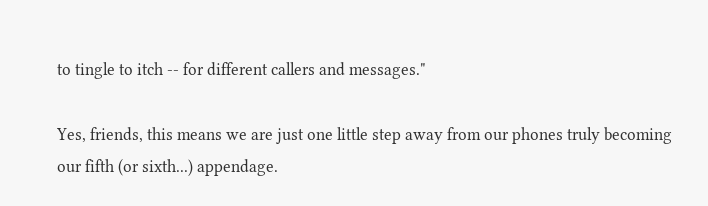to tingle to itch -- for different callers and messages."

Yes, friends, this means we are just one little step away from our phones truly becoming our fifth (or sixth...) appendage.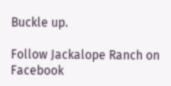Buckle up.

Follow Jackalope Ranch on Facebook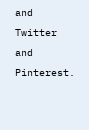and Twitter and Pinterest.